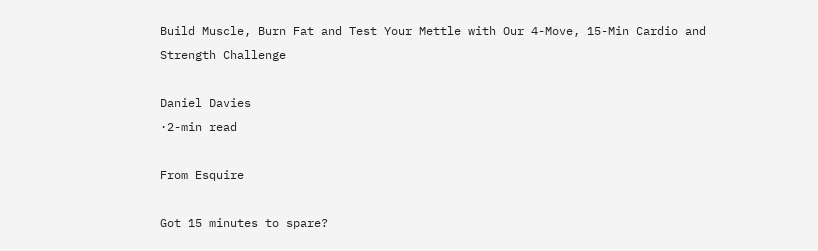Build Muscle, Burn Fat and Test Your Mettle with Our 4-Move, 15-Min Cardio and Strength Challenge

Daniel Davies
·2-min read

From Esquire

Got 15 minutes to spare?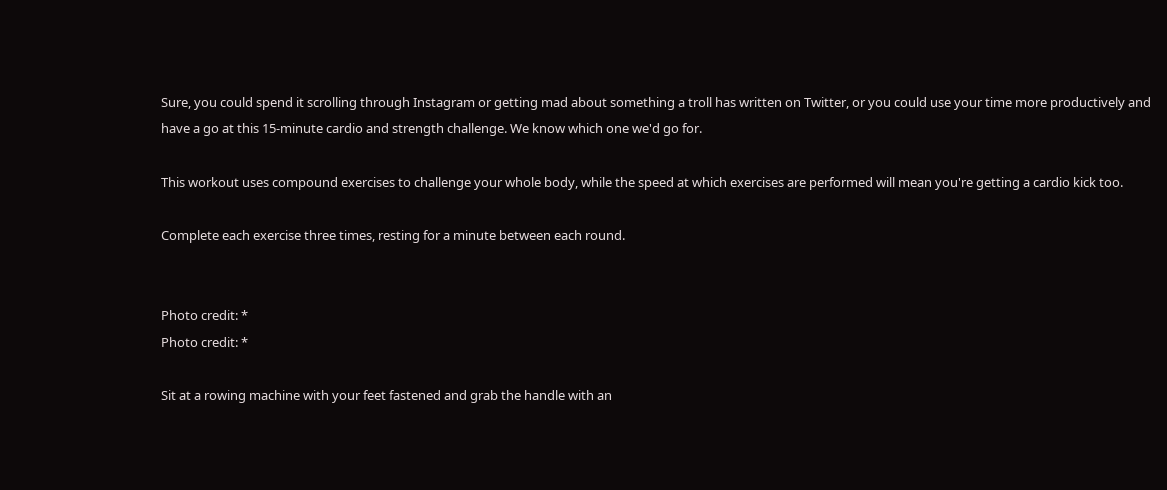Sure, you could spend it scrolling through Instagram or getting mad about something a troll has written on Twitter, or you could use your time more productively and have a go at this 15-minute cardio and strength challenge. We know which one we'd go for.

This workout uses compound exercises to challenge your whole body, while the speed at which exercises are performed will mean you're getting a cardio kick too.

Complete each exercise three times, resting for a minute between each round.


Photo credit: *
Photo credit: *

Sit at a rowing machine with your feet fastened and grab the handle with an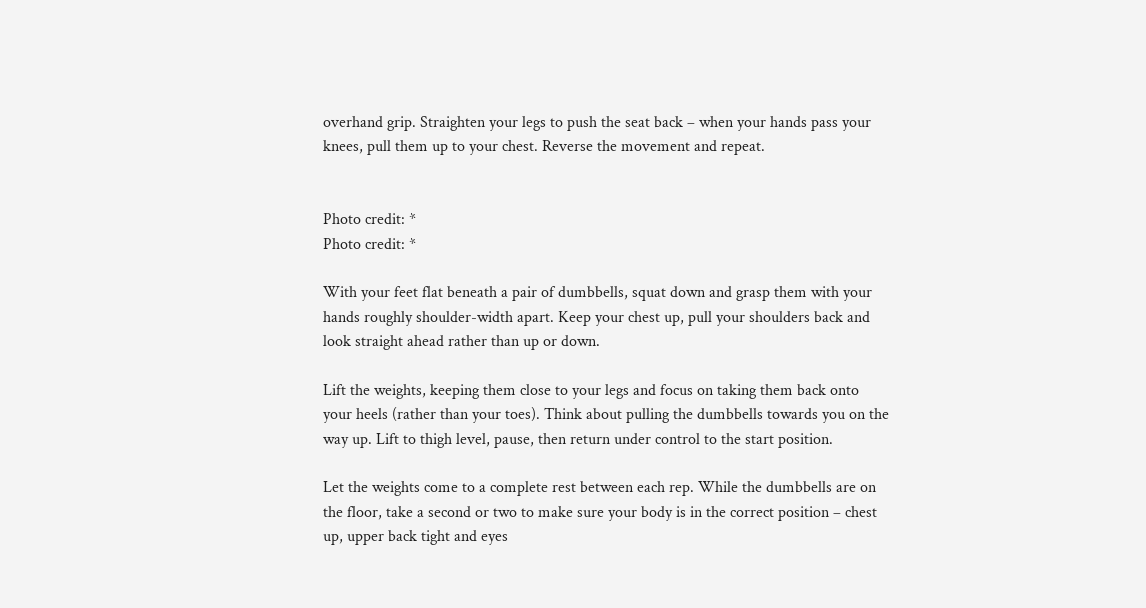overhand grip. Straighten your legs to push the seat back – when your hands pass your knees, pull them up to your chest. Reverse the movement and repeat.


Photo credit: *
Photo credit: *

With your feet flat beneath a pair of dumbbells, squat down and grasp them with your hands roughly shoulder-width apart. Keep your chest up, pull your shoulders back and look straight ahead rather than up or down.

Lift the weights, keeping them close to your legs and focus on taking them back onto your heels (rather than your toes). Think about pulling the dumbbells towards you on the way up. Lift to thigh level, pause, then return under control to the start position.

Let the weights come to a complete rest between each rep. While the dumbbells are on the floor, take a second or two to make sure your body is in the correct position – chest up, upper back tight and eyes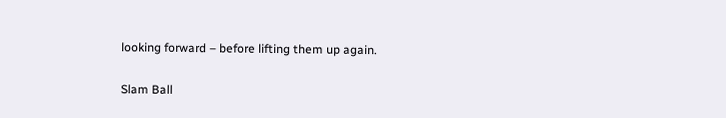looking forward – before lifting them up again.

Slam Ball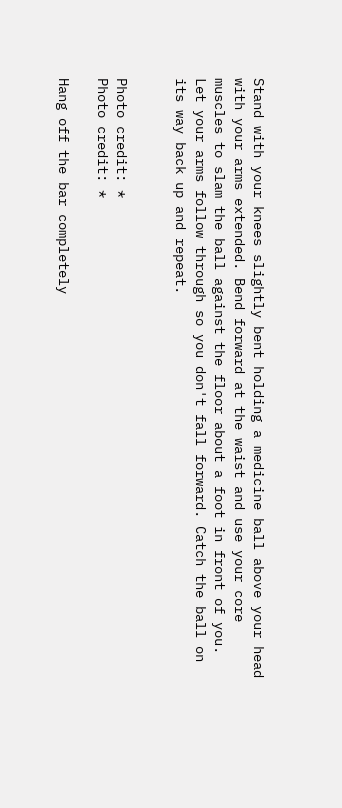Stand with your knees slightly bent holding a medicine ball above your head with your arms extended. Bend forward at the waist and use your core muscles to slam the ball against the floor about a foot in front of you. Let your arms follow through so you don't fall forward. Catch the ball on its way back up and repeat.


Photo credit: *
Photo credit: *

Hang off the bar completely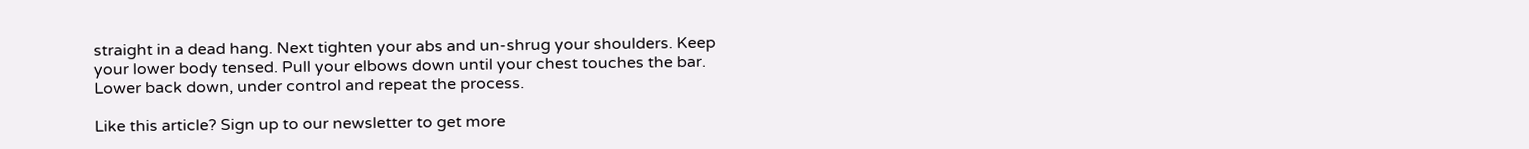straight in a dead hang. Next tighten your abs and un-shrug your shoulders. Keep your lower body tensed. Pull your elbows down until your chest touches the bar. Lower back down, under control and repeat the process.

Like this article? Sign up to our newsletter to get more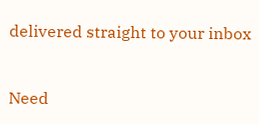delivered straight to your inbox


Need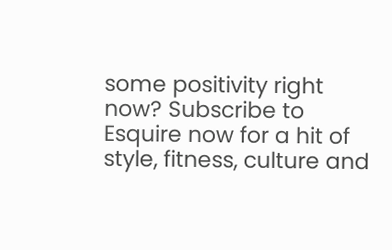some positivity right now? Subscribe to Esquire now for a hit of style, fitness, culture and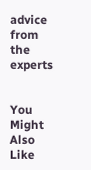advice from the experts


You Might Also Like